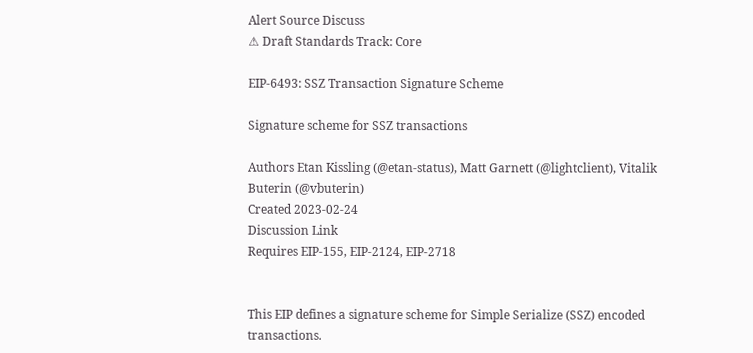Alert Source Discuss
⚠ Draft Standards Track: Core

EIP-6493: SSZ Transaction Signature Scheme

Signature scheme for SSZ transactions

Authors Etan Kissling (@etan-status), Matt Garnett (@lightclient), Vitalik Buterin (@vbuterin)
Created 2023-02-24
Discussion Link
Requires EIP-155, EIP-2124, EIP-2718


This EIP defines a signature scheme for Simple Serialize (SSZ) encoded transactions.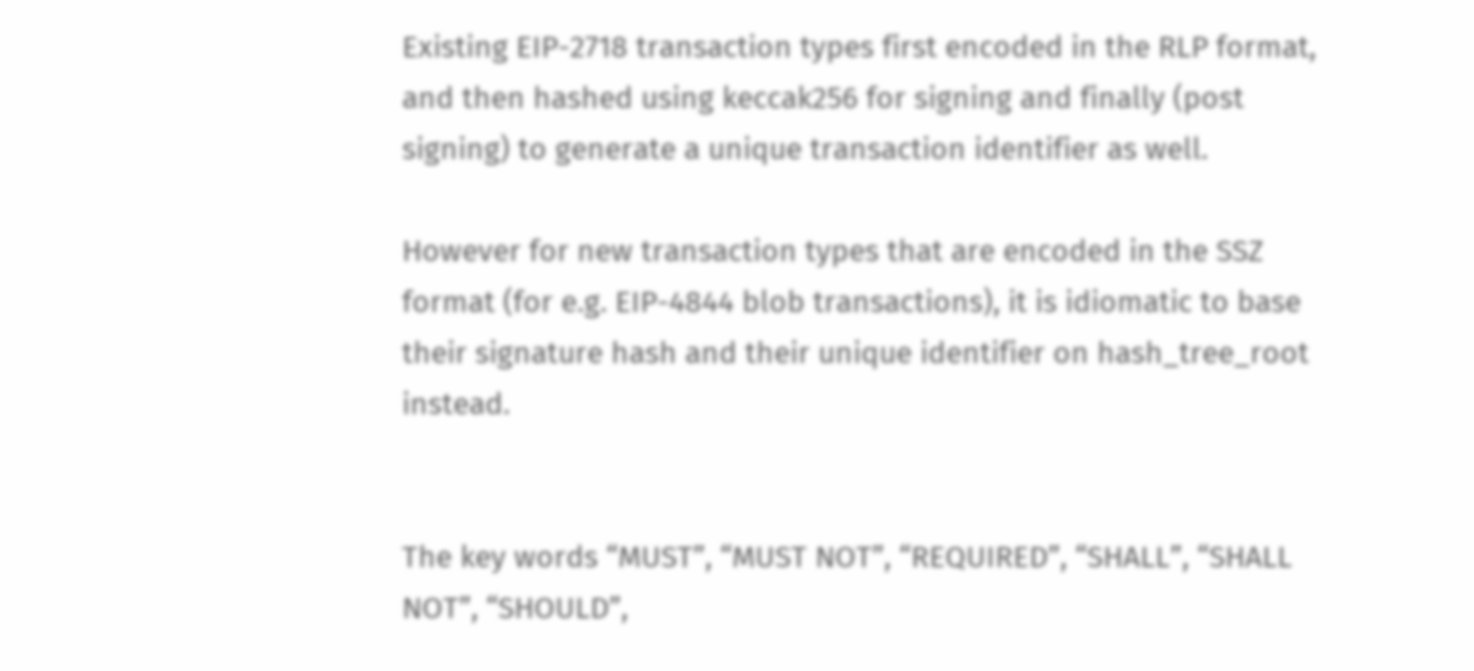Existing EIP-2718 transaction types first encoded in the RLP format, and then hashed using keccak256 for signing and finally (post signing) to generate a unique transaction identifier as well.

However for new transaction types that are encoded in the SSZ format (for e.g. EIP-4844 blob transactions), it is idiomatic to base their signature hash and their unique identifier on hash_tree_root instead.


The key words “MUST”, “MUST NOT”, “REQUIRED”, “SHALL”, “SHALL NOT”, “SHOULD”,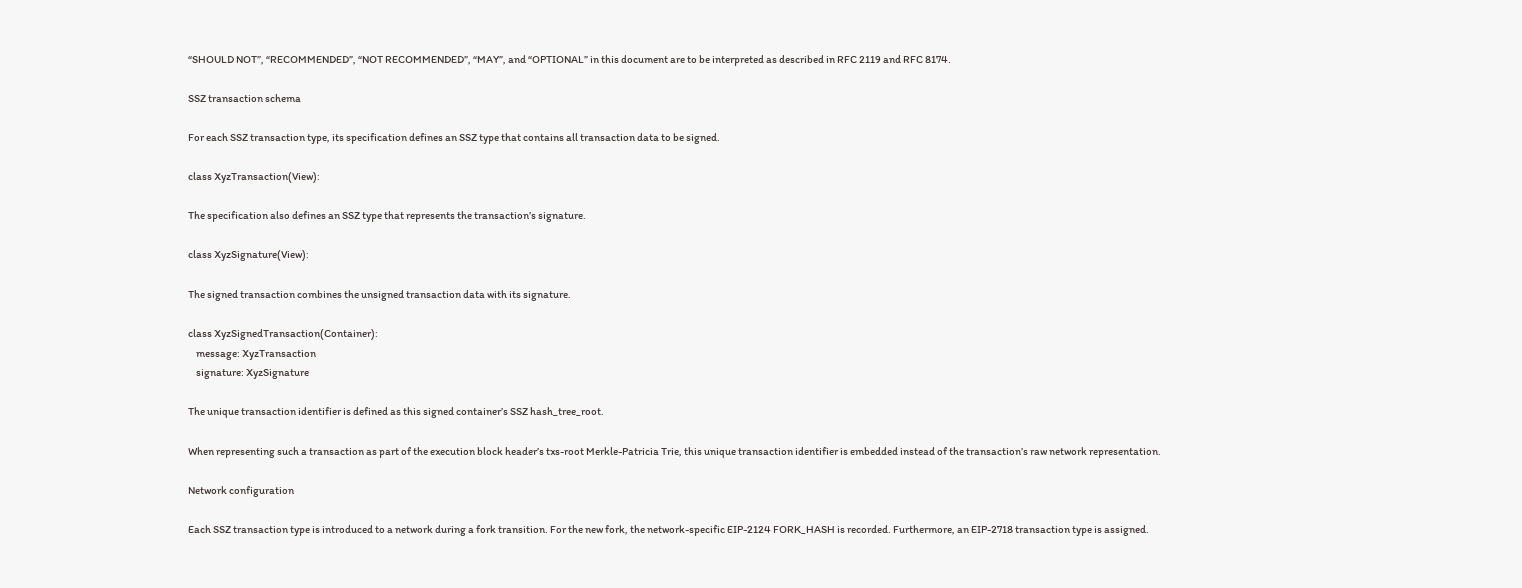“SHOULD NOT”, “RECOMMENDED”, “NOT RECOMMENDED”, “MAY”, and “OPTIONAL” in this document are to be interpreted as described in RFC 2119 and RFC 8174.

SSZ transaction schema

For each SSZ transaction type, its specification defines an SSZ type that contains all transaction data to be signed.

class XyzTransaction(View):

The specification also defines an SSZ type that represents the transaction’s signature.

class XyzSignature(View):

The signed transaction combines the unsigned transaction data with its signature.

class XyzSignedTransaction(Container):
    message: XyzTransaction
    signature: XyzSignature

The unique transaction identifier is defined as this signed container’s SSZ hash_tree_root.

When representing such a transaction as part of the execution block header’s txs-root Merkle-Patricia Trie, this unique transaction identifier is embedded instead of the transaction’s raw network representation.

Network configuration

Each SSZ transaction type is introduced to a network during a fork transition. For the new fork, the network-specific EIP-2124 FORK_HASH is recorded. Furthermore, an EIP-2718 transaction type is assigned.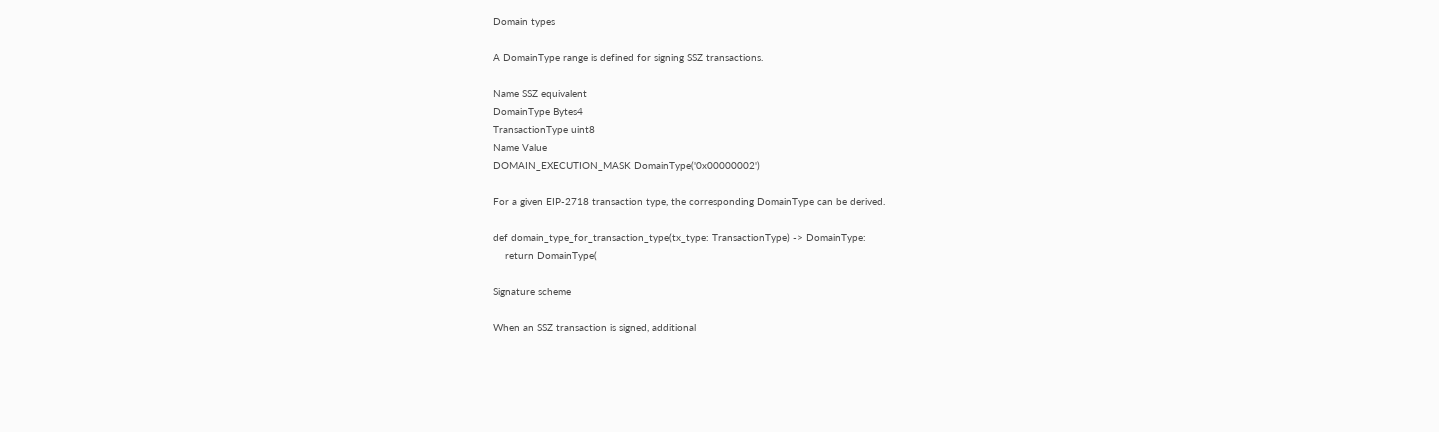Domain types

A DomainType range is defined for signing SSZ transactions.

Name SSZ equivalent
DomainType Bytes4
TransactionType uint8
Name Value
DOMAIN_EXECUTION_MASK DomainType('0x00000002')

For a given EIP-2718 transaction type, the corresponding DomainType can be derived.

def domain_type_for_transaction_type(tx_type: TransactionType) -> DomainType:
    return DomainType(

Signature scheme

When an SSZ transaction is signed, additional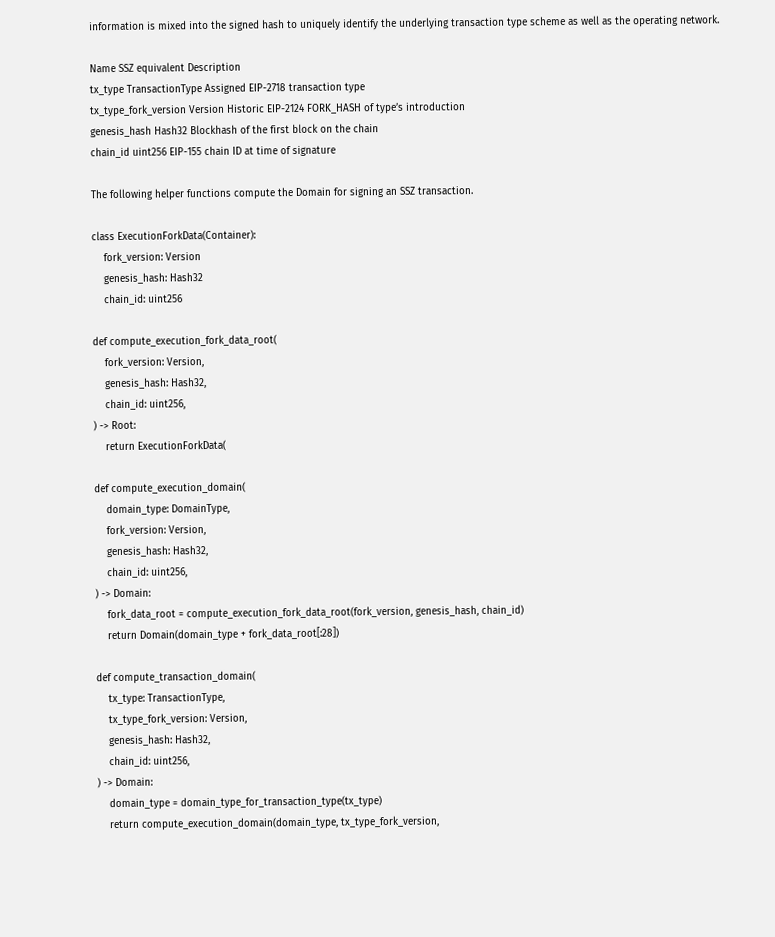information is mixed into the signed hash to uniquely identify the underlying transaction type scheme as well as the operating network.

Name SSZ equivalent Description
tx_type TransactionType Assigned EIP-2718 transaction type
tx_type_fork_version Version Historic EIP-2124 FORK_HASH of type’s introduction
genesis_hash Hash32 Blockhash of the first block on the chain
chain_id uint256 EIP-155 chain ID at time of signature

The following helper functions compute the Domain for signing an SSZ transaction.

class ExecutionForkData(Container):
    fork_version: Version
    genesis_hash: Hash32
    chain_id: uint256

def compute_execution_fork_data_root(
    fork_version: Version,
    genesis_hash: Hash32,
    chain_id: uint256,
) -> Root:
    return ExecutionForkData(

def compute_execution_domain(
    domain_type: DomainType,
    fork_version: Version,
    genesis_hash: Hash32,
    chain_id: uint256,
) -> Domain:
    fork_data_root = compute_execution_fork_data_root(fork_version, genesis_hash, chain_id)
    return Domain(domain_type + fork_data_root[:28])

def compute_transaction_domain(
    tx_type: TransactionType,
    tx_type_fork_version: Version,
    genesis_hash: Hash32,
    chain_id: uint256,
) -> Domain:
    domain_type = domain_type_for_transaction_type(tx_type)
    return compute_execution_domain(domain_type, tx_type_fork_version,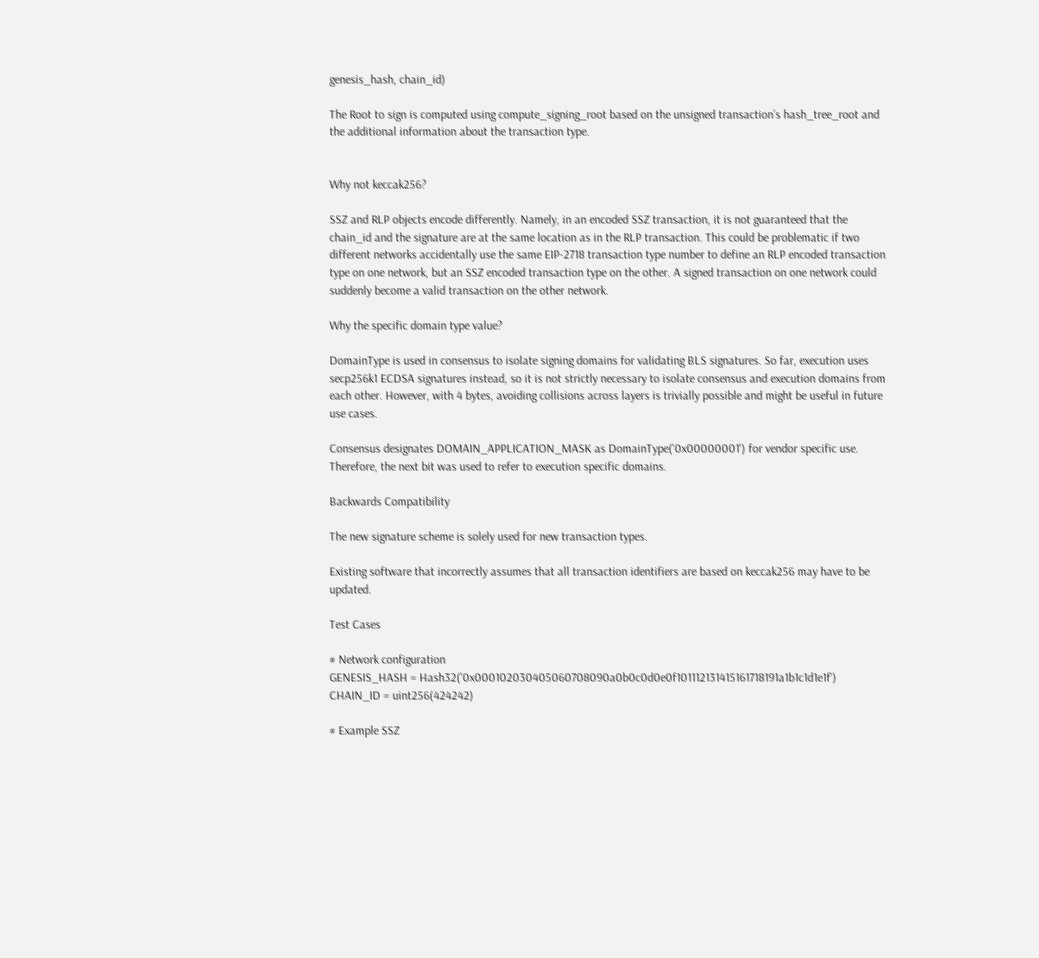genesis_hash, chain_id)

The Root to sign is computed using compute_signing_root based on the unsigned transaction’s hash_tree_root and the additional information about the transaction type.


Why not keccak256?

SSZ and RLP objects encode differently. Namely, in an encoded SSZ transaction, it is not guaranteed that the chain_id and the signature are at the same location as in the RLP transaction. This could be problematic if two different networks accidentally use the same EIP-2718 transaction type number to define an RLP encoded transaction type on one network, but an SSZ encoded transaction type on the other. A signed transaction on one network could suddenly become a valid transaction on the other network.

Why the specific domain type value?

DomainType is used in consensus to isolate signing domains for validating BLS signatures. So far, execution uses secp256k1 ECDSA signatures instead, so it is not strictly necessary to isolate consensus and execution domains from each other. However, with 4 bytes, avoiding collisions across layers is trivially possible and might be useful in future use cases.

Consensus designates DOMAIN_APPLICATION_MASK as DomainType('0x00000001') for vendor specific use. Therefore, the next bit was used to refer to execution specific domains.

Backwards Compatibility

The new signature scheme is solely used for new transaction types.

Existing software that incorrectly assumes that all transaction identifiers are based on keccak256 may have to be updated.

Test Cases

# Network configuration
GENESIS_HASH = Hash32('0x000102030405060708090a0b0c0d0e0f101112131415161718191a1b1c1d1e1f')
CHAIN_ID = uint256(424242)

# Example SSZ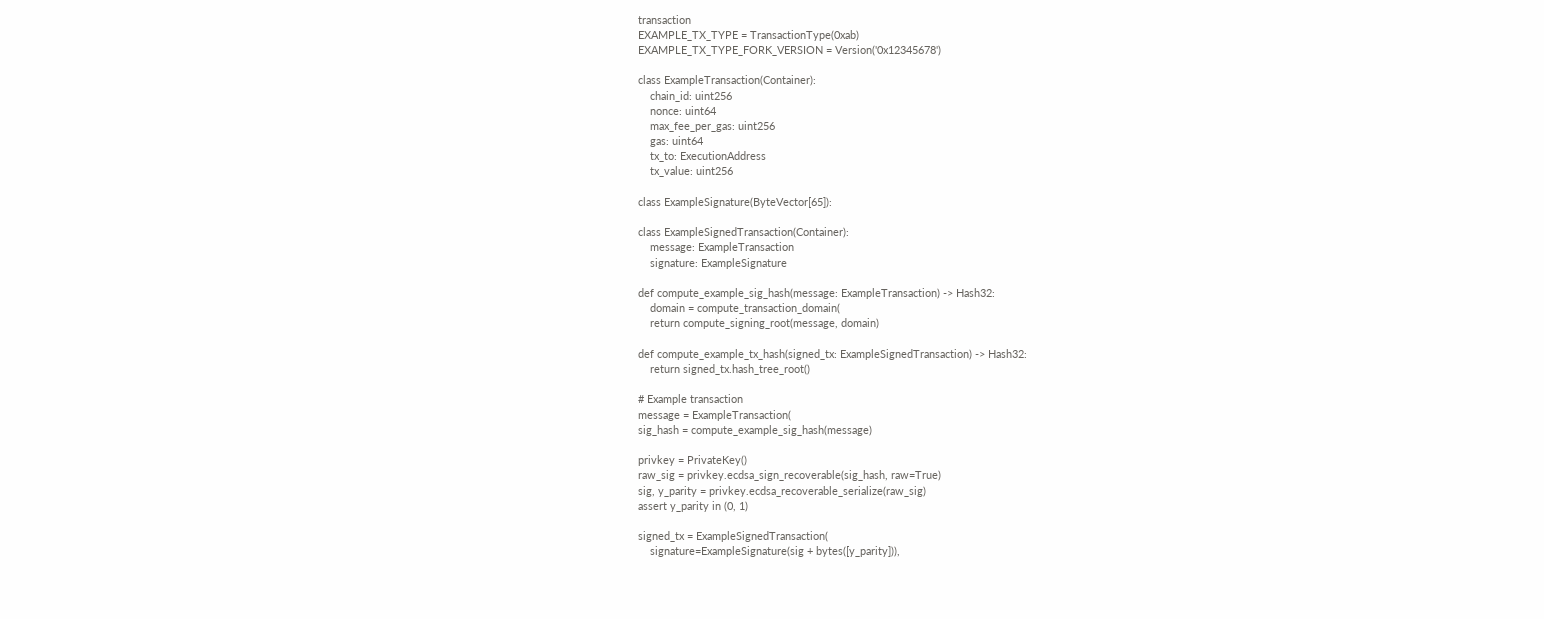transaction
EXAMPLE_TX_TYPE = TransactionType(0xab)
EXAMPLE_TX_TYPE_FORK_VERSION = Version('0x12345678')

class ExampleTransaction(Container):
    chain_id: uint256
    nonce: uint64
    max_fee_per_gas: uint256
    gas: uint64
    tx_to: ExecutionAddress
    tx_value: uint256

class ExampleSignature(ByteVector[65]):

class ExampleSignedTransaction(Container):
    message: ExampleTransaction
    signature: ExampleSignature

def compute_example_sig_hash(message: ExampleTransaction) -> Hash32:
    domain = compute_transaction_domain(
    return compute_signing_root(message, domain)

def compute_example_tx_hash(signed_tx: ExampleSignedTransaction) -> Hash32:
    return signed_tx.hash_tree_root()

# Example transaction
message = ExampleTransaction(
sig_hash = compute_example_sig_hash(message)

privkey = PrivateKey()
raw_sig = privkey.ecdsa_sign_recoverable(sig_hash, raw=True)
sig, y_parity = privkey.ecdsa_recoverable_serialize(raw_sig)
assert y_parity in (0, 1)

signed_tx = ExampleSignedTransaction(
    signature=ExampleSignature(sig + bytes([y_parity])),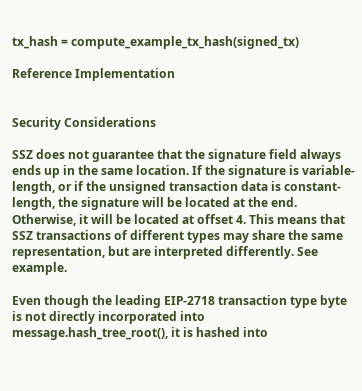tx_hash = compute_example_tx_hash(signed_tx)

Reference Implementation


Security Considerations

SSZ does not guarantee that the signature field always ends up in the same location. If the signature is variable-length, or if the unsigned transaction data is constant-length, the signature will be located at the end. Otherwise, it will be located at offset 4. This means that SSZ transactions of different types may share the same representation, but are interpreted differently. See example.

Even though the leading EIP-2718 transaction type byte is not directly incorporated into message.hash_tree_root(), it is hashed into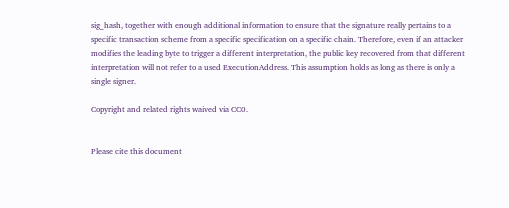sig_hash, together with enough additional information to ensure that the signature really pertains to a specific transaction scheme from a specific specification on a specific chain. Therefore, even if an attacker modifies the leading byte to trigger a different interpretation, the public key recovered from that different interpretation will not refer to a used ExecutionAddress. This assumption holds as long as there is only a single signer.

Copyright and related rights waived via CC0.


Please cite this document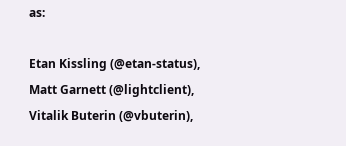as:

Etan Kissling (@etan-status), Matt Garnett (@lightclient), Vitalik Buterin (@vbuterin),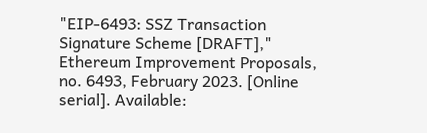"EIP-6493: SSZ Transaction Signature Scheme [DRAFT]," Ethereum Improvement Proposals, no. 6493, February 2023. [Online serial]. Available: